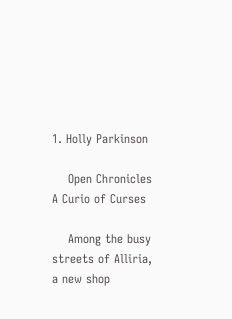1. Holly Parkinson

    Open Chronicles A Curio of Curses

    Among the busy streets of Alliria, a new shop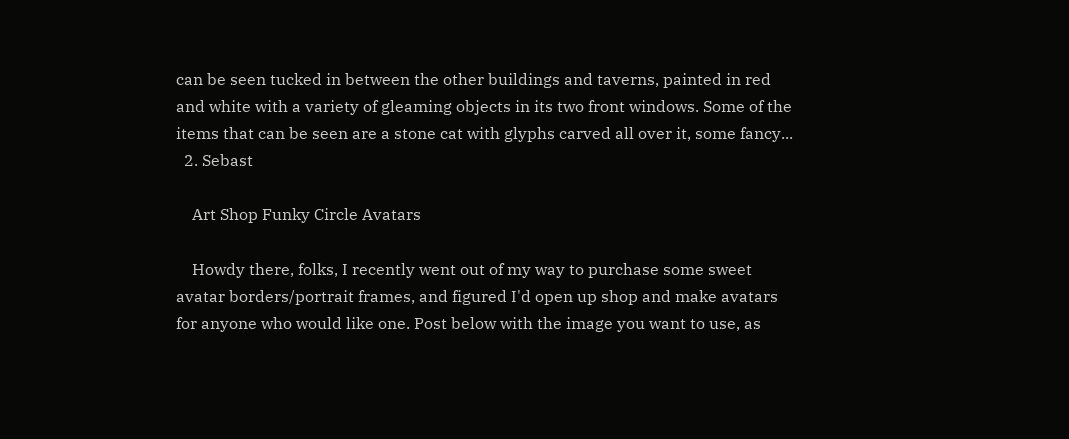can be seen tucked in between the other buildings and taverns, painted in red and white with a variety of gleaming objects in its two front windows. Some of the items that can be seen are a stone cat with glyphs carved all over it, some fancy...
  2. Sebast

    Art Shop Funky Circle Avatars

    Howdy there, folks, I recently went out of my way to purchase some sweet avatar borders/portrait frames, and figured I'd open up shop and make avatars for anyone who would like one. Post below with the image you want to use, as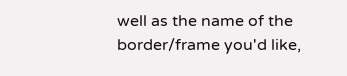well as the name of the border/frame you'd like,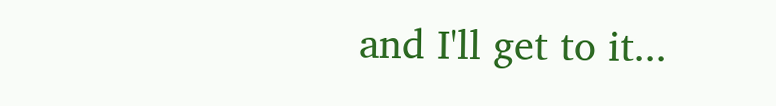and I'll get to it...